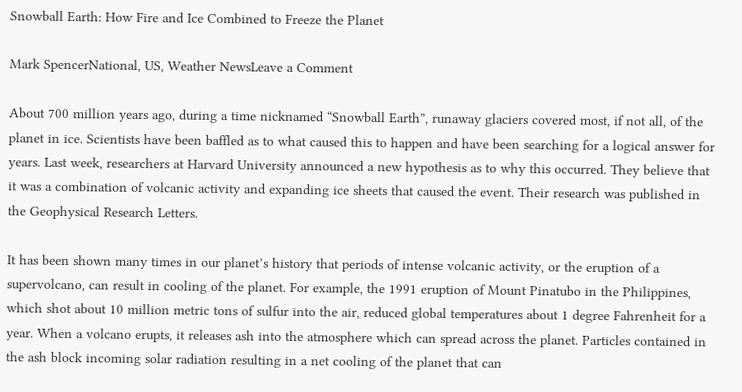Snowball Earth: How Fire and Ice Combined to Freeze the Planet

Mark SpencerNational, US, Weather NewsLeave a Comment

About 700 million years ago, during a time nicknamed “Snowball Earth”, runaway glaciers covered most, if not all, of the planet in ice. Scientists have been baffled as to what caused this to happen and have been searching for a logical answer for years. Last week, researchers at Harvard University announced a new hypothesis as to why this occurred. They believe that it was a combination of volcanic activity and expanding ice sheets that caused the event. Their research was published in the Geophysical Research Letters.

It has been shown many times in our planet’s history that periods of intense volcanic activity, or the eruption of a supervolcano, can result in cooling of the planet. For example, the 1991 eruption of Mount Pinatubo in the Philippines, which shot about 10 million metric tons of sulfur into the air, reduced global temperatures about 1 degree Fahrenheit for a year. When a volcano erupts, it releases ash into the atmosphere which can spread across the planet. Particles contained in the ash block incoming solar radiation resulting in a net cooling of the planet that can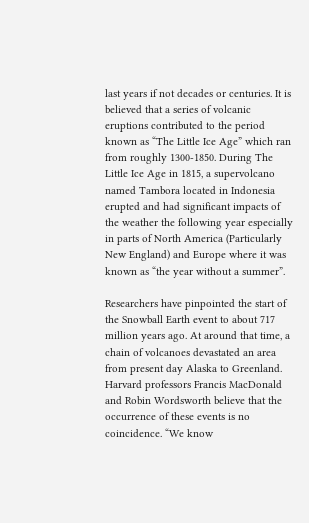last years if not decades or centuries. It is believed that a series of volcanic eruptions contributed to the period known as “The Little Ice Age” which ran from roughly 1300-1850. During The Little Ice Age in 1815, a supervolcano named Tambora located in Indonesia erupted and had significant impacts of the weather the following year especially in parts of North America (Particularly New England) and Europe where it was known as “the year without a summer”.

Researchers have pinpointed the start of the Snowball Earth event to about 717 million years ago. At around that time, a chain of volcanoes devastated an area from present day Alaska to Greenland. Harvard professors Francis MacDonald and Robin Wordsworth believe that the occurrence of these events is no coincidence. “We know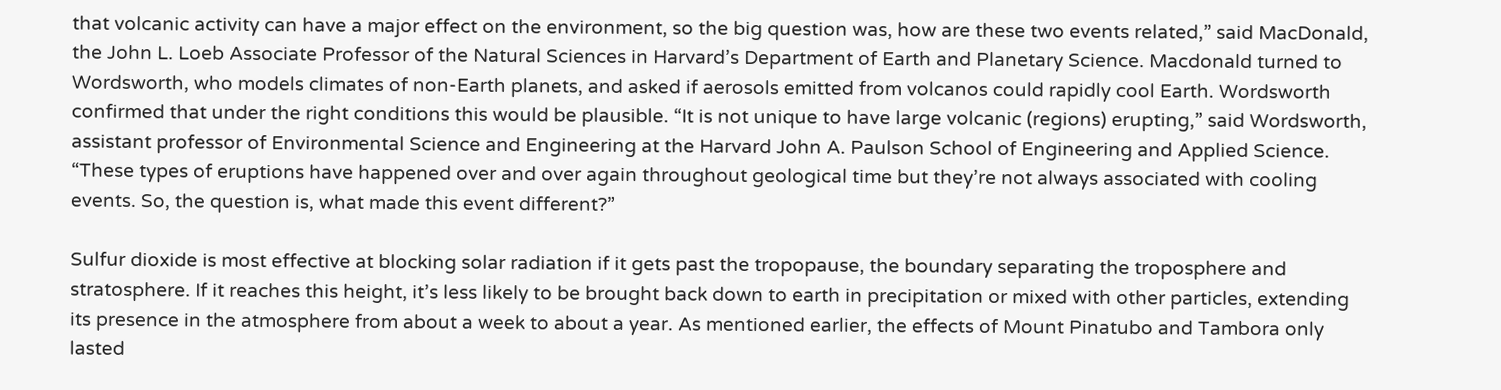that volcanic activity can have a major effect on the environment, so the big question was, how are these two events related,” said MacDonald, the John L. Loeb Associate Professor of the Natural Sciences in Harvard’s Department of Earth and Planetary Science. Macdonald turned to Wordsworth, who models climates of non-Earth planets, and asked if aerosols emitted from volcanos could rapidly cool Earth. Wordsworth confirmed that under the right conditions this would be plausible. “It is not unique to have large volcanic (regions) erupting,” said Wordsworth, assistant professor of Environmental Science and Engineering at the Harvard John A. Paulson School of Engineering and Applied Science. “These types of eruptions have happened over and over again throughout geological time but they’re not always associated with cooling events. So, the question is, what made this event different?”

Sulfur dioxide is most effective at blocking solar radiation if it gets past the tropopause, the boundary separating the troposphere and stratosphere. If it reaches this height, it’s less likely to be brought back down to earth in precipitation or mixed with other particles, extending its presence in the atmosphere from about a week to about a year. As mentioned earlier, the effects of Mount Pinatubo and Tambora only lasted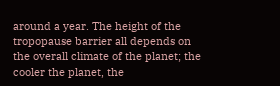around a year. The height of the tropopause barrier all depends on the overall climate of the planet; the cooler the planet, the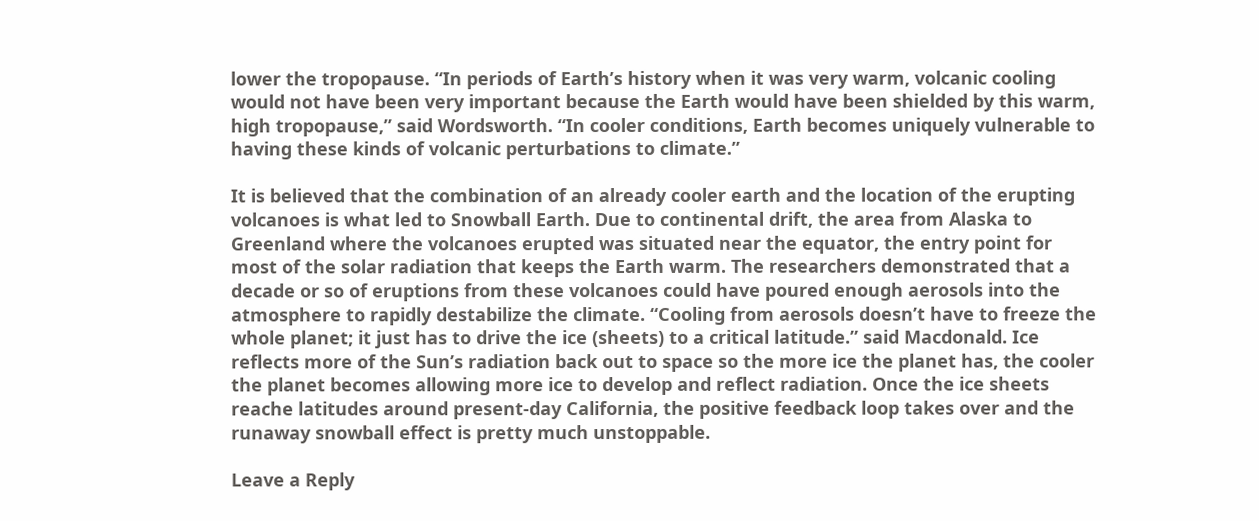lower the tropopause. “In periods of Earth’s history when it was very warm, volcanic cooling would not have been very important because the Earth would have been shielded by this warm, high tropopause,” said Wordsworth. “In cooler conditions, Earth becomes uniquely vulnerable to having these kinds of volcanic perturbations to climate.”

It is believed that the combination of an already cooler earth and the location of the erupting volcanoes is what led to Snowball Earth. Due to continental drift, the area from Alaska to Greenland where the volcanoes erupted was situated near the equator, the entry point for most of the solar radiation that keeps the Earth warm. The researchers demonstrated that a decade or so of eruptions from these volcanoes could have poured enough aerosols into the atmosphere to rapidly destabilize the climate. “Cooling from aerosols doesn’t have to freeze the whole planet; it just has to drive the ice (sheets) to a critical latitude.” said Macdonald. Ice reflects more of the Sun’s radiation back out to space so the more ice the planet has, the cooler the planet becomes allowing more ice to develop and reflect radiation. Once the ice sheets reache latitudes around present-day California, the positive feedback loop takes over and the runaway snowball effect is pretty much unstoppable.

Leave a Reply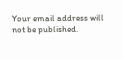Your email address will not be published.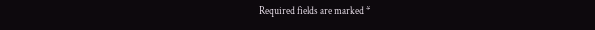Required fields are marked *